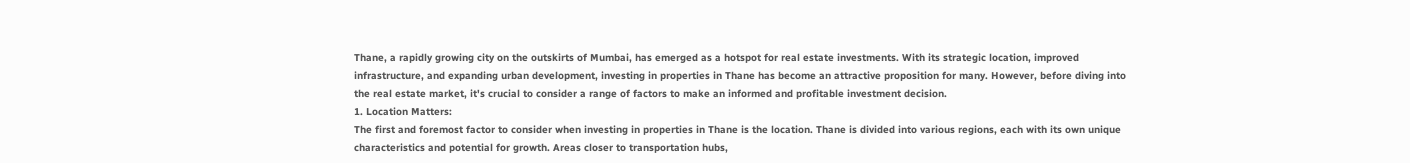Thane, a rapidly growing city on the outskirts of Mumbai, has emerged as a hotspot for real estate investments. With its strategic location, improved infrastructure, and expanding urban development, investing in properties in Thane has become an attractive proposition for many. However, before diving into the real estate market, it's crucial to consider a range of factors to make an informed and profitable investment decision.
1. Location Matters:
The first and foremost factor to consider when investing in properties in Thane is the location. Thane is divided into various regions, each with its own unique characteristics and potential for growth. Areas closer to transportation hubs,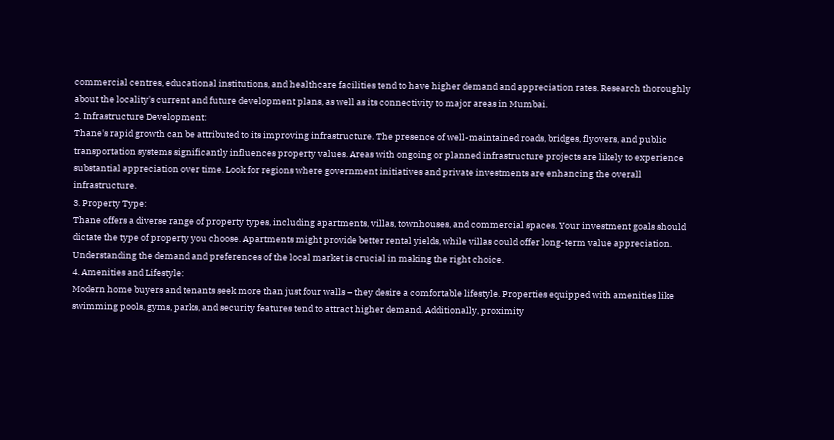commercial centres, educational institutions, and healthcare facilities tend to have higher demand and appreciation rates. Research thoroughly about the locality's current and future development plans, as well as its connectivity to major areas in Mumbai.
2. Infrastructure Development:
Thane's rapid growth can be attributed to its improving infrastructure. The presence of well-maintained roads, bridges, flyovers, and public transportation systems significantly influences property values. Areas with ongoing or planned infrastructure projects are likely to experience substantial appreciation over time. Look for regions where government initiatives and private investments are enhancing the overall infrastructure.
3. Property Type:
Thane offers a diverse range of property types, including apartments, villas, townhouses, and commercial spaces. Your investment goals should dictate the type of property you choose. Apartments might provide better rental yields, while villas could offer long-term value appreciation. Understanding the demand and preferences of the local market is crucial in making the right choice.
4. Amenities and Lifestyle:
Modern home buyers and tenants seek more than just four walls – they desire a comfortable lifestyle. Properties equipped with amenities like swimming pools, gyms, parks, and security features tend to attract higher demand. Additionally, proximity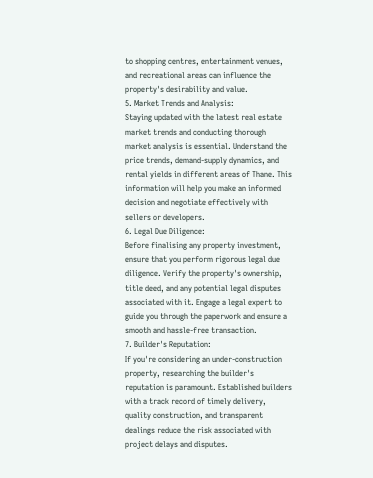to shopping centres, entertainment venues, and recreational areas can influence the property's desirability and value.
5. Market Trends and Analysis:
Staying updated with the latest real estate market trends and conducting thorough market analysis is essential. Understand the price trends, demand-supply dynamics, and rental yields in different areas of Thane. This information will help you make an informed decision and negotiate effectively with sellers or developers.
6. Legal Due Diligence:
Before finalising any property investment, ensure that you perform rigorous legal due diligence. Verify the property's ownership, title deed, and any potential legal disputes associated with it. Engage a legal expert to guide you through the paperwork and ensure a smooth and hassle-free transaction.
7. Builder's Reputation:
If you're considering an under-construction property, researching the builder's reputation is paramount. Established builders with a track record of timely delivery, quality construction, and transparent dealings reduce the risk associated with project delays and disputes.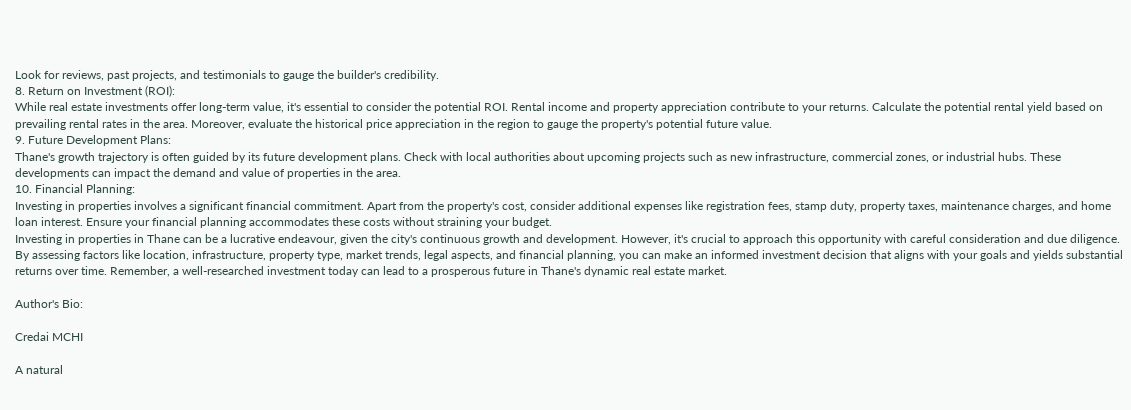Look for reviews, past projects, and testimonials to gauge the builder's credibility.
8. Return on Investment (ROI):
While real estate investments offer long-term value, it's essential to consider the potential ROI. Rental income and property appreciation contribute to your returns. Calculate the potential rental yield based on prevailing rental rates in the area. Moreover, evaluate the historical price appreciation in the region to gauge the property's potential future value.
9. Future Development Plans:
Thane's growth trajectory is often guided by its future development plans. Check with local authorities about upcoming projects such as new infrastructure, commercial zones, or industrial hubs. These developments can impact the demand and value of properties in the area.
10. Financial Planning:
Investing in properties involves a significant financial commitment. Apart from the property's cost, consider additional expenses like registration fees, stamp duty, property taxes, maintenance charges, and home loan interest. Ensure your financial planning accommodates these costs without straining your budget.
Investing in properties in Thane can be a lucrative endeavour, given the city's continuous growth and development. However, it's crucial to approach this opportunity with careful consideration and due diligence. By assessing factors like location, infrastructure, property type, market trends, legal aspects, and financial planning, you can make an informed investment decision that aligns with your goals and yields substantial returns over time. Remember, a well-researched investment today can lead to a prosperous future in Thane's dynamic real estate market.

Author's Bio:

Credai MCHI

A natural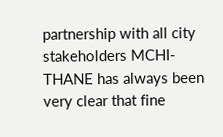partnership with all city stakeholders MCHI-THANE has always been very clear that fine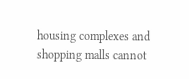housing complexes and shopping malls cannot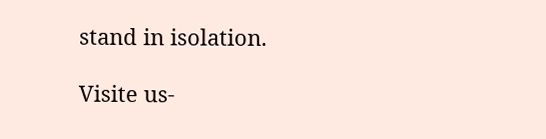stand in isolation.

Visite us-